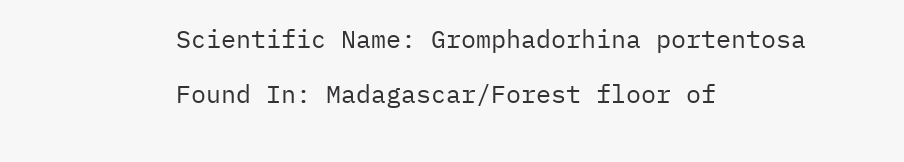Scientific Name: Gromphadorhina portentosa

Found In: Madagascar/Forest floor of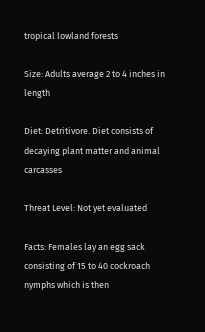tropical lowland forests

Size: Adults average 2 to 4 inches in length

Diet: Detritivore. Diet consists of decaying plant matter and animal carcasses

Threat Level: Not yet evaluated

Facts: Females lay an egg sack consisting of 15 to 40 cockroach nymphs which is then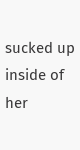sucked up inside of her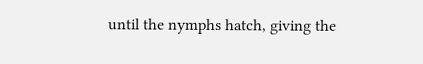until the nymphs hatch, giving the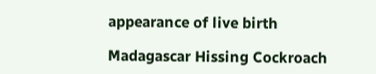appearance of live birth

Madagascar Hissing Cockroach